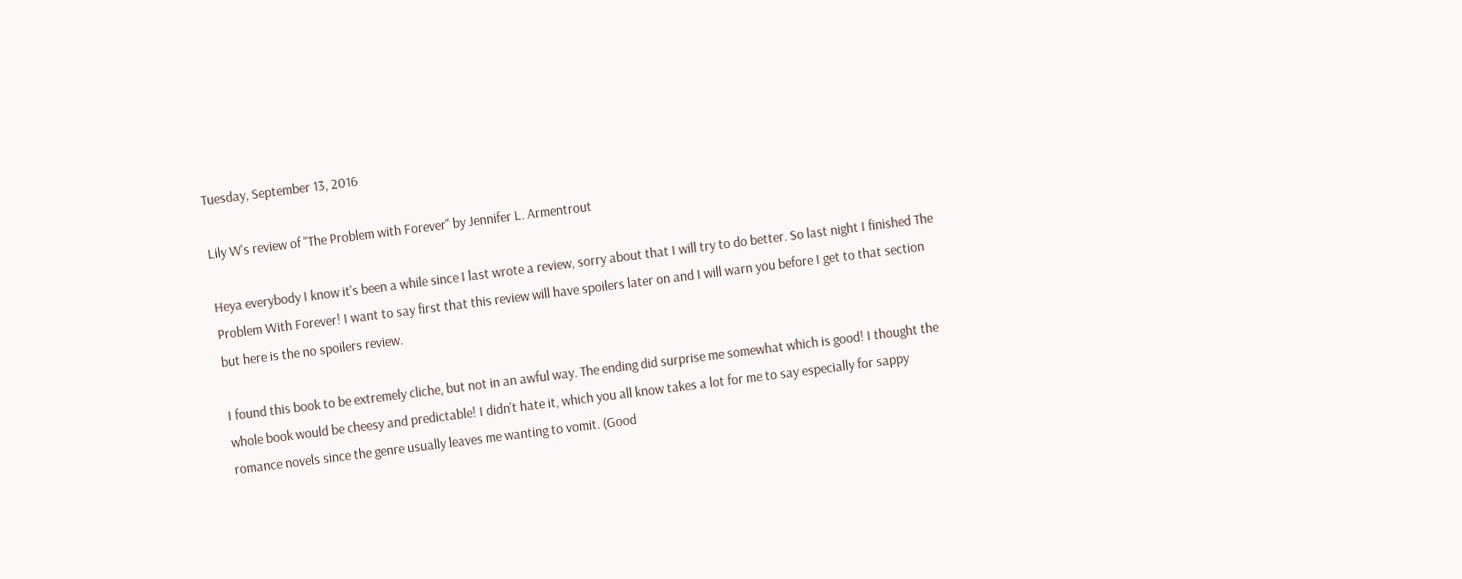Tuesday, September 13, 2016

Lily W's review of "The Problem with Forever" by Jennifer L. Armentrout

Heya everybody I know it's been a while since I last wrote a review, sorry about that I will try to do better. So last night I finished The Problem With Forever! I want to say first that this review will have spoilers later on and I will warn you before I get to that section but here is the no spoilers review.

I found this book to be extremely cliche, but not in an awful way. The ending did surprise me somewhat which is good! I thought the whole book would be cheesy and predictable! I didn't hate it, which you all know takes a lot for me to say especially for sappy romance novels since the genre usually leaves me wanting to vomit. (Good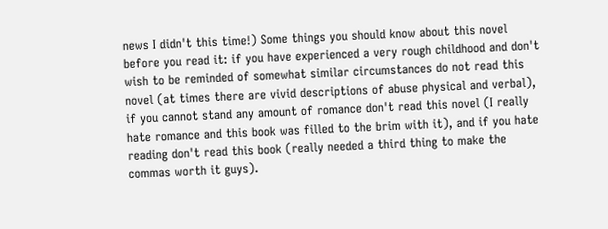news I didn't this time!) Some things you should know about this novel before you read it: if you have experienced a very rough childhood and don't wish to be reminded of somewhat similar circumstances do not read this novel (at times there are vivid descriptions of abuse physical and verbal), if you cannot stand any amount of romance don't read this novel (I really hate romance and this book was filled to the brim with it), and if you hate reading don't read this book (really needed a third thing to make the commas worth it guys).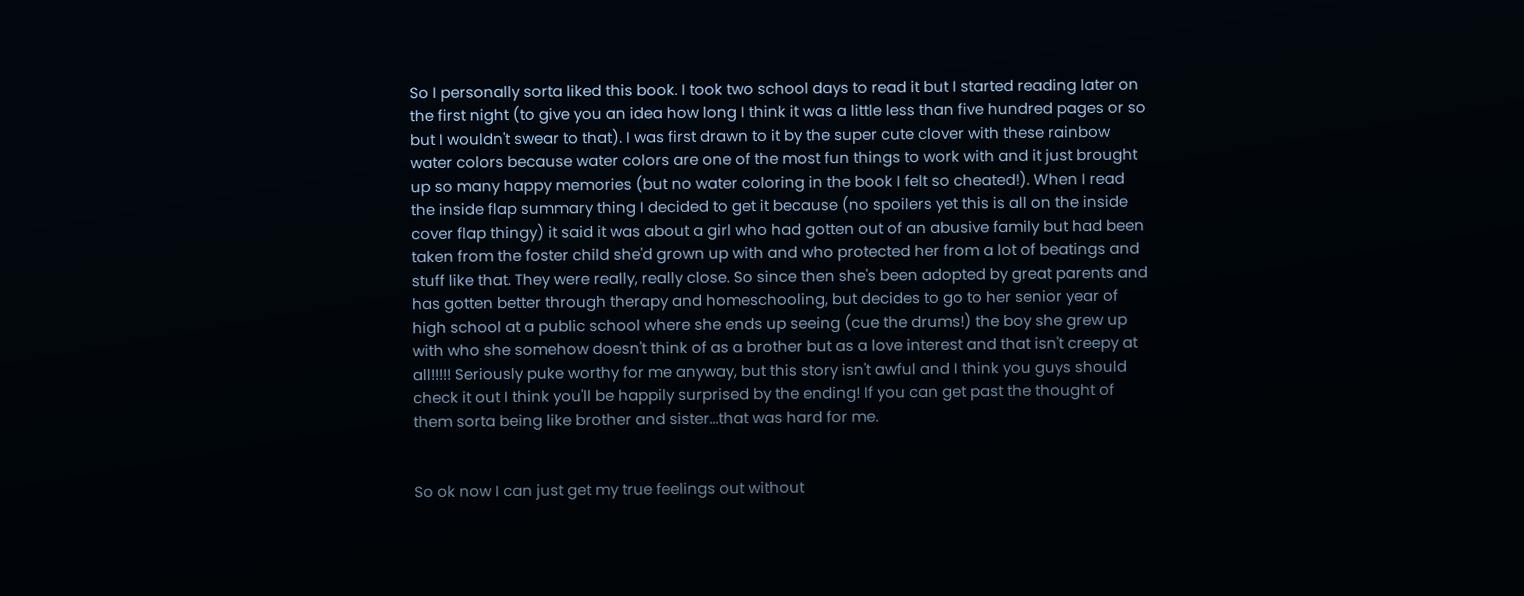So I personally sorta liked this book. I took two school days to read it but I started reading later on the first night (to give you an idea how long I think it was a little less than five hundred pages or so but I wouldn't swear to that). I was first drawn to it by the super cute clover with these rainbow water colors because water colors are one of the most fun things to work with and it just brought up so many happy memories (but no water coloring in the book I felt so cheated!). When I read the inside flap summary thing I decided to get it because (no spoilers yet this is all on the inside cover flap thingy) it said it was about a girl who had gotten out of an abusive family but had been taken from the foster child she'd grown up with and who protected her from a lot of beatings and stuff like that. They were really, really close. So since then she's been adopted by great parents and has gotten better through therapy and homeschooling, but decides to go to her senior year of high school at a public school where she ends up seeing (cue the drums!) the boy she grew up with who she somehow doesn't think of as a brother but as a love interest and that isn't creepy at all!!!!! Seriously puke worthy for me anyway, but this story isn't awful and I think you guys should check it out I think you'll be happily surprised by the ending! If you can get past the thought of them sorta being like brother and sister...that was hard for me.


So ok now I can just get my true feelings out without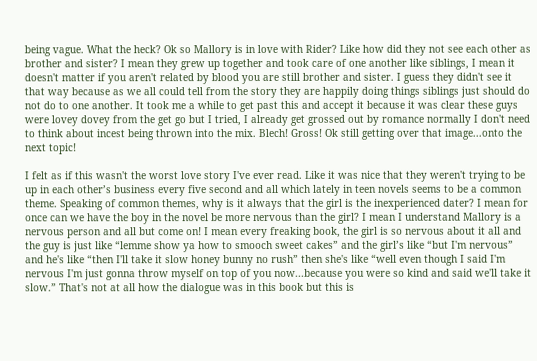being vague. What the heck? Ok so Mallory is in love with Rider? Like how did they not see each other as brother and sister? I mean they grew up together and took care of one another like siblings, I mean it doesn't matter if you aren't related by blood you are still brother and sister. I guess they didn't see it that way because as we all could tell from the story they are happily doing things siblings just should do not do to one another. It took me a while to get past this and accept it because it was clear these guys were lovey dovey from the get go but I tried, I already get grossed out by romance normally I don't need to think about incest being thrown into the mix. Blech! Gross! Ok still getting over that image...onto the next topic!

I felt as if this wasn't the worst love story I've ever read. Like it was nice that they weren't trying to be up in each other’s business every five second and all which lately in teen novels seems to be a common theme. Speaking of common themes, why is it always that the girl is the inexperienced dater? I mean for once can we have the boy in the novel be more nervous than the girl? I mean I understand Mallory is a nervous person and all but come on! I mean every freaking book, the girl is so nervous about it all and the guy is just like “lemme show ya how to smooch sweet cakes” and the girl’s like “but I'm nervous” and he's like “then I'll take it slow honey bunny no rush” then she's like “well even though I said I'm nervous I'm just gonna throw myself on top of you now...because you were so kind and said we'll take it slow.” That's not at all how the dialogue was in this book but this is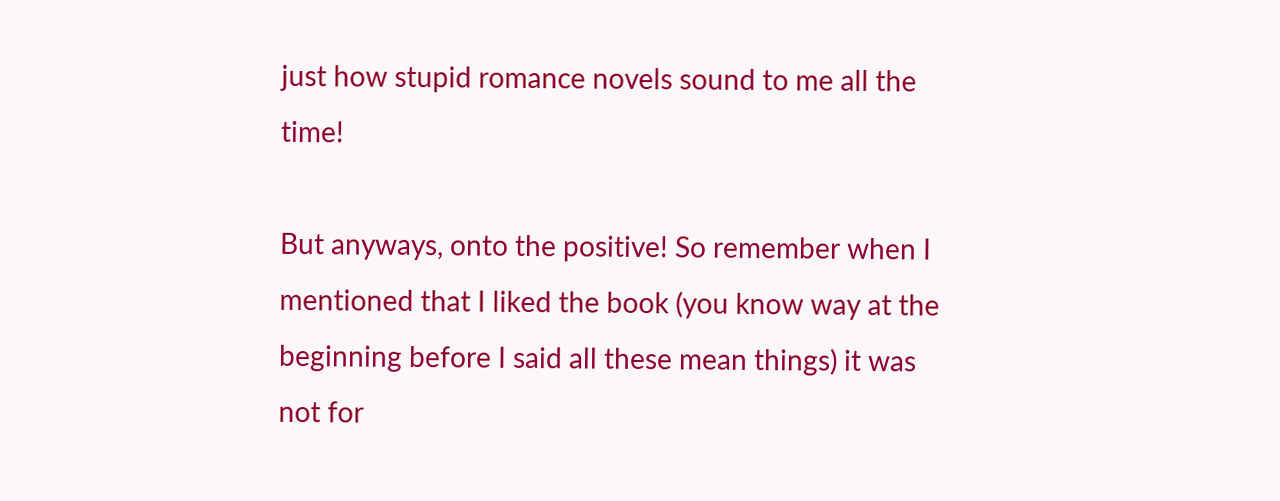just how stupid romance novels sound to me all the time!

But anyways, onto the positive! So remember when I mentioned that I liked the book (you know way at the beginning before I said all these mean things) it was not for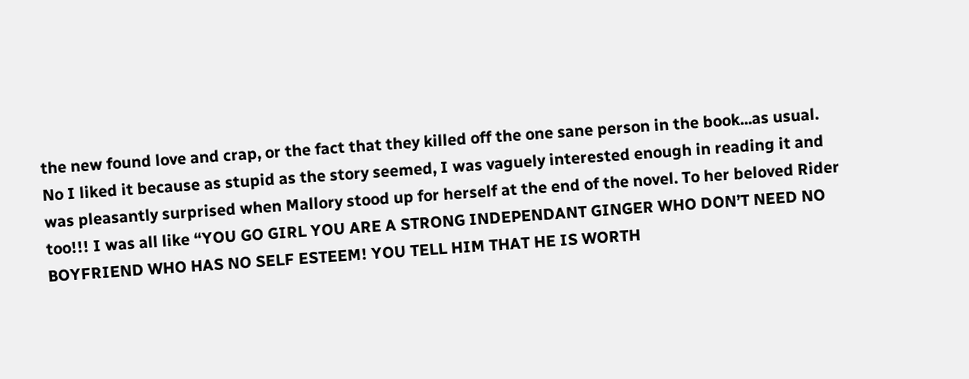the new found love and crap, or the fact that they killed off the one sane person in the book...as usual. No I liked it because as stupid as the story seemed, I was vaguely interested enough in reading it and was pleasantly surprised when Mallory stood up for herself at the end of the novel. To her beloved Rider too!!! I was all like “YOU GO GIRL YOU ARE A STRONG INDEPENDANT GINGER WHO DON’T NEED NO BOYFRIEND WHO HAS NO SELF ESTEEM! YOU TELL HIM THAT HE IS WORTH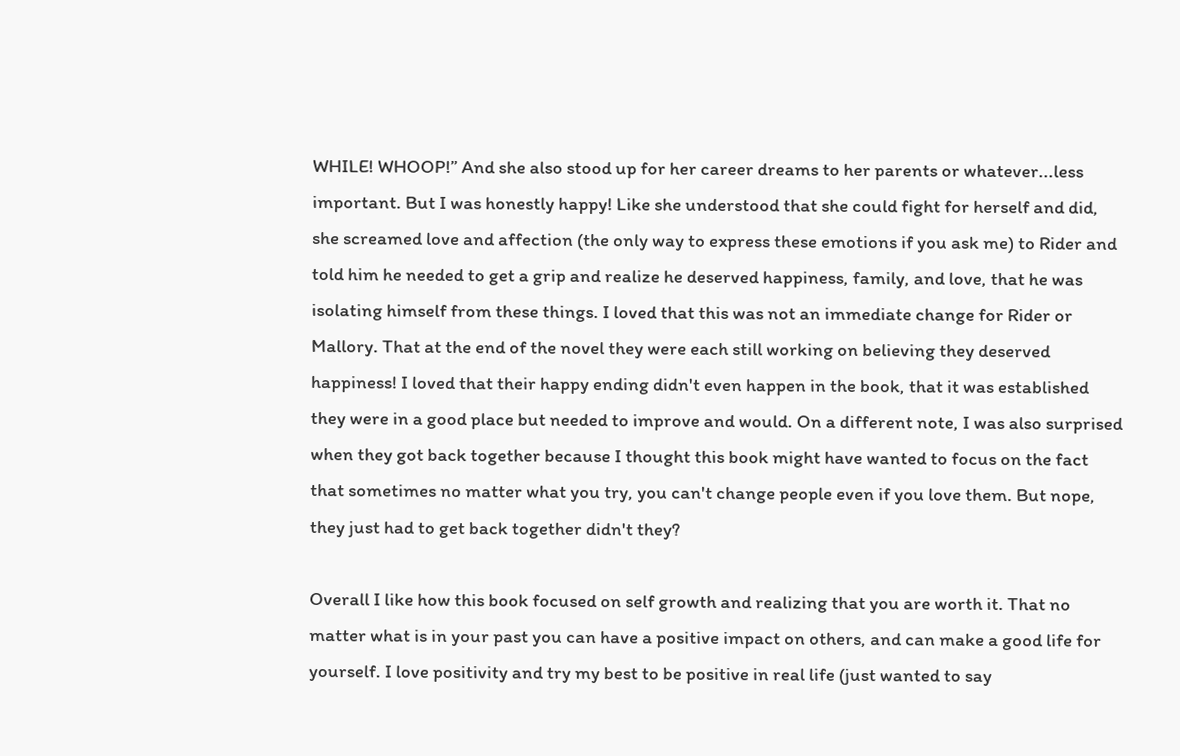WHILE! WHOOP!” And she also stood up for her career dreams to her parents or whatever...less important. But I was honestly happy! Like she understood that she could fight for herself and did, she screamed love and affection (the only way to express these emotions if you ask me) to Rider and told him he needed to get a grip and realize he deserved happiness, family, and love, that he was isolating himself from these things. I loved that this was not an immediate change for Rider or Mallory. That at the end of the novel they were each still working on believing they deserved happiness! I loved that their happy ending didn't even happen in the book, that it was established they were in a good place but needed to improve and would. On a different note, I was also surprised when they got back together because I thought this book might have wanted to focus on the fact that sometimes no matter what you try, you can't change people even if you love them. But nope, they just had to get back together didn't they?

Overall I like how this book focused on self growth and realizing that you are worth it. That no matter what is in your past you can have a positive impact on others, and can make a good life for yourself. I love positivity and try my best to be positive in real life (just wanted to say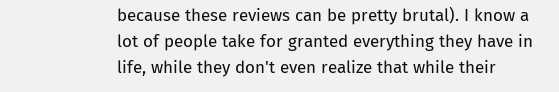because these reviews can be pretty brutal). I know a lot of people take for granted everything they have in life, while they don't even realize that while their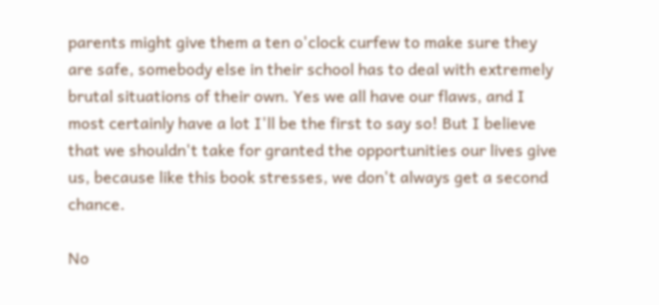parents might give them a ten o'clock curfew to make sure they are safe, somebody else in their school has to deal with extremely brutal situations of their own. Yes we all have our flaws, and I most certainly have a lot I'll be the first to say so! But I believe that we shouldn't take for granted the opportunities our lives give us, because like this book stresses, we don't always get a second chance.

No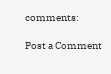comments:

Post a Comment